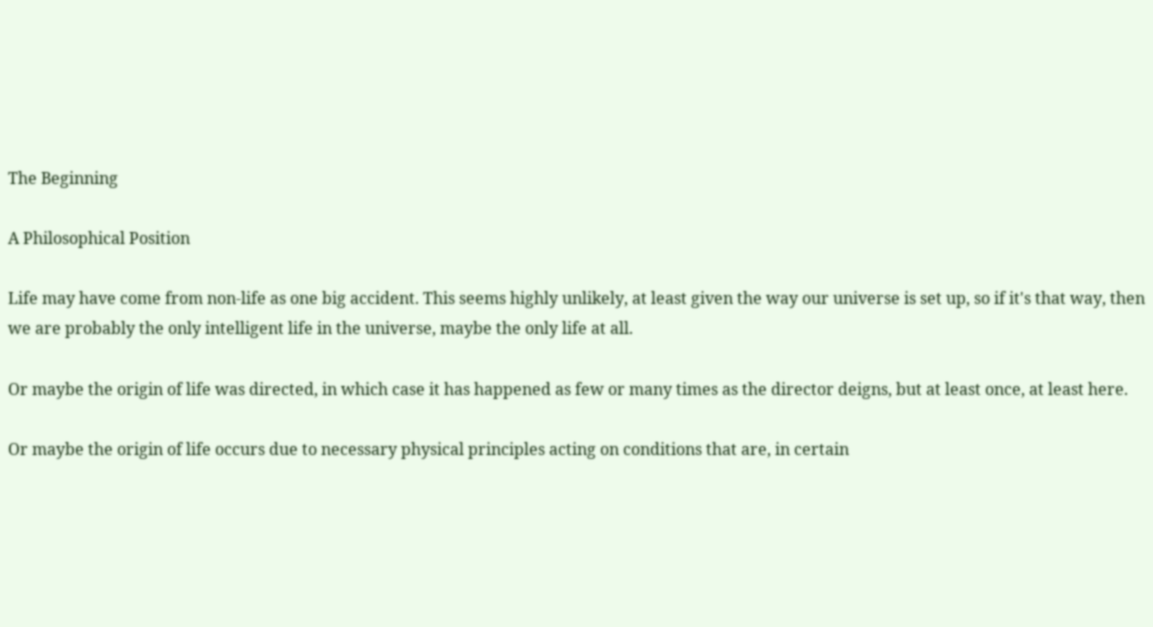The Beginning

A Philosophical Position

Life may have come from non-life as one big accident. This seems highly unlikely, at least given the way our universe is set up, so if it's that way, then we are probably the only intelligent life in the universe, maybe the only life at all.

Or maybe the origin of life was directed, in which case it has happened as few or many times as the director deigns, but at least once, at least here.

Or maybe the origin of life occurs due to necessary physical principles acting on conditions that are, in certain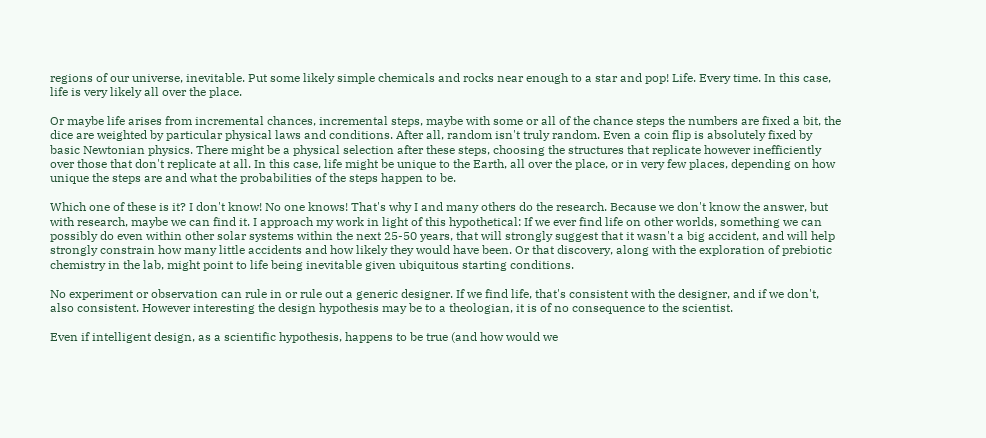regions of our universe, inevitable. Put some likely simple chemicals and rocks near enough to a star and pop! Life. Every time. In this case, life is very likely all over the place.

Or maybe life arises from incremental chances, incremental steps, maybe with some or all of the chance steps the numbers are fixed a bit, the dice are weighted by particular physical laws and conditions. After all, random isn't truly random. Even a coin flip is absolutely fixed by basic Newtonian physics. There might be a physical selection after these steps, choosing the structures that replicate however inefficiently over those that don't replicate at all. In this case, life might be unique to the Earth, all over the place, or in very few places, depending on how unique the steps are and what the probabilities of the steps happen to be.

Which one of these is it? I don't know! No one knows! That's why I and many others do the research. Because we don't know the answer, but with research, maybe we can find it. I approach my work in light of this hypothetical: If we ever find life on other worlds, something we can possibly do even within other solar systems within the next 25-50 years, that will strongly suggest that it wasn't a big accident, and will help strongly constrain how many little accidents and how likely they would have been. Or that discovery, along with the exploration of prebiotic chemistry in the lab, might point to life being inevitable given ubiquitous starting conditions.

No experiment or observation can rule in or rule out a generic designer. If we find life, that's consistent with the designer, and if we don't, also consistent. However interesting the design hypothesis may be to a theologian, it is of no consequence to the scientist.

Even if intelligent design, as a scientific hypothesis, happens to be true (and how would we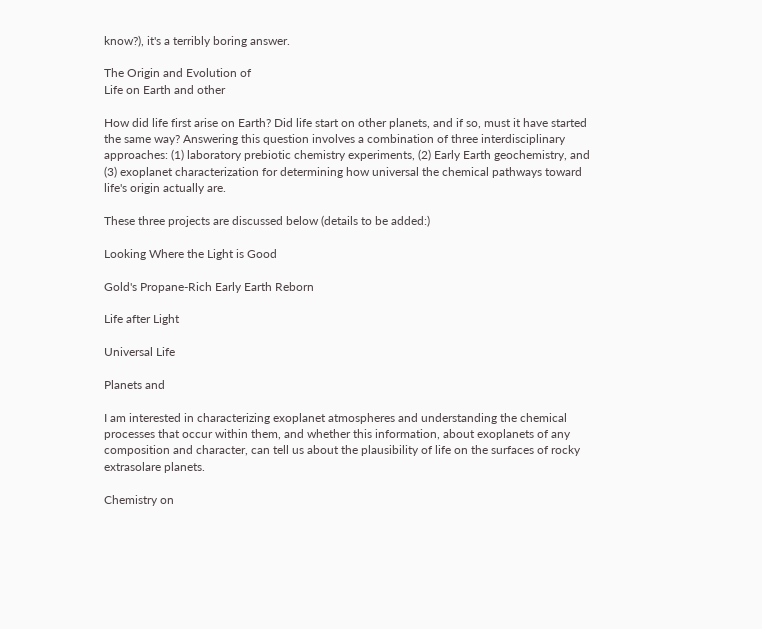know?), it's a terribly boring answer.

The Origin and Evolution of
Life on Earth and other

How did life first arise on Earth? Did life start on other planets, and if so, must it have started the same way? Answering this question involves a combination of three interdisciplinary approaches: (1) laboratory prebiotic chemistry experiments, (2) Early Earth geochemistry, and (3) exoplanet characterization for determining how universal the chemical pathways toward life's origin actually are.

These three projects are discussed below (details to be added:)

Looking Where the Light is Good

Gold's Propane-Rich Early Earth Reborn

Life after Light

Universal Life

Planets and

I am interested in characterizing exoplanet atmospheres and understanding the chemical processes that occur within them, and whether this information, about exoplanets of any composition and character, can tell us about the plausibility of life on the surfaces of rocky extrasolare planets.

Chemistry on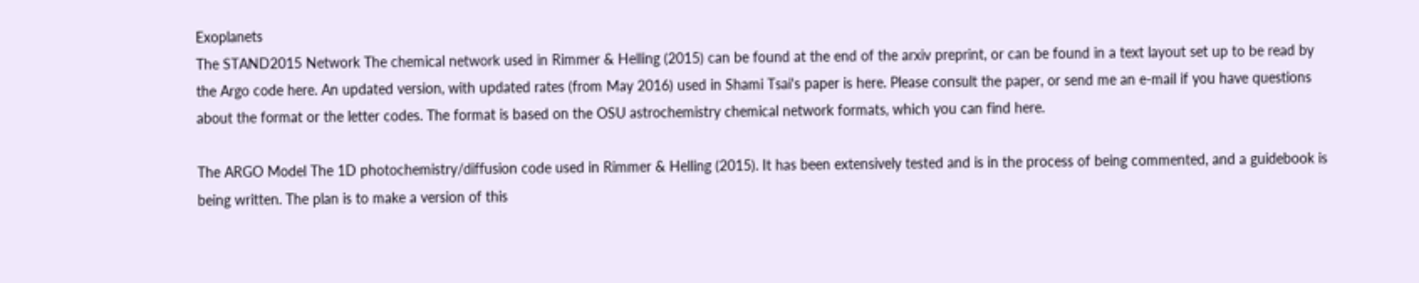Exoplanets
The STAND2015 Network The chemical network used in Rimmer & Helling (2015) can be found at the end of the arxiv preprint, or can be found in a text layout set up to be read by the Argo code here. An updated version, with updated rates (from May 2016) used in Shami Tsai's paper is here. Please consult the paper, or send me an e-mail if you have questions about the format or the letter codes. The format is based on the OSU astrochemistry chemical network formats, which you can find here.

The ARGO Model The 1D photochemistry/diffusion code used in Rimmer & Helling (2015). It has been extensively tested and is in the process of being commented, and a guidebook is being written. The plan is to make a version of this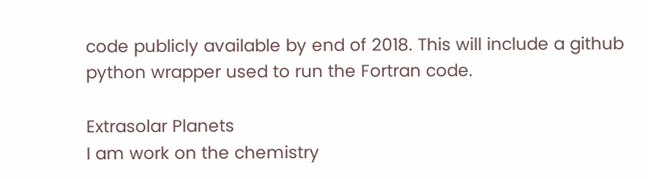code publicly available by end of 2018. This will include a github python wrapper used to run the Fortran code.

Extrasolar Planets
I am work on the chemistry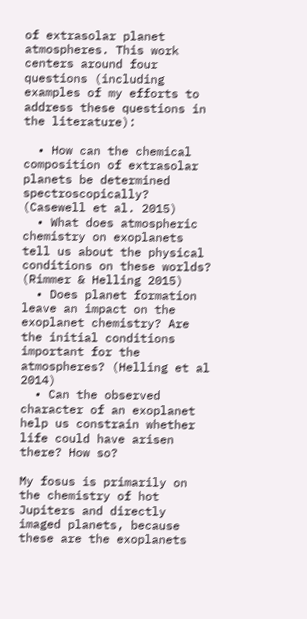of extrasolar planet atmospheres. This work centers around four questions (including examples of my efforts to address these questions in the literature):

  • How can the chemical composition of extrasolar planets be determined spectroscopically? (Casewell et al. 2015)
  • What does atmospheric chemistry on exoplanets tell us about the physical conditions on these worlds? (Rimmer & Helling 2015)
  • Does planet formation leave an impact on the exoplanet chemistry? Are the initial conditions important for the atmospheres? (Helling et al 2014)
  • Can the observed character of an exoplanet help us constrain whether life could have arisen there? How so?

My fosus is primarily on the chemistry of hot Jupiters and directly imaged planets, because these are the exoplanets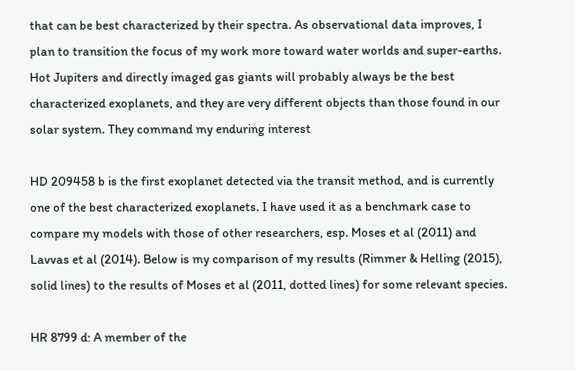that can be best characterized by their spectra. As observational data improves, I plan to transition the focus of my work more toward water worlds and super-earths. Hot Jupiters and directly imaged gas giants will probably always be the best characterized exoplanets, and they are very different objects than those found in our solar system. They command my enduring interest

HD 209458 b is the first exoplanet detected via the transit method, and is currently one of the best characterized exoplanets. I have used it as a benchmark case to compare my models with those of other researchers, esp. Moses et al (2011) and Lavvas et al (2014). Below is my comparison of my results (Rimmer & Helling (2015), solid lines) to the results of Moses et al (2011, dotted lines) for some relevant species.

HR 8799 d: A member of the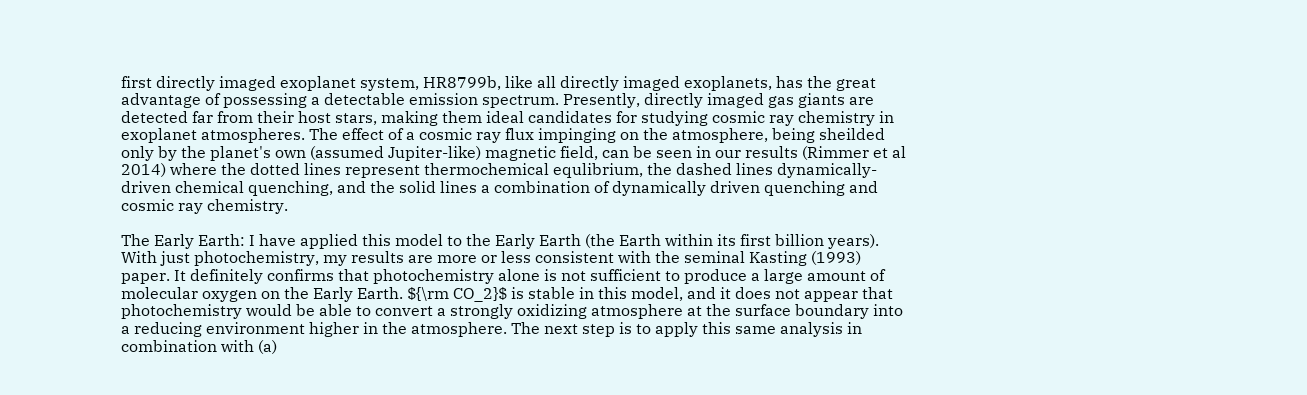first directly imaged exoplanet system, HR8799b, like all directly imaged exoplanets, has the great advantage of possessing a detectable emission spectrum. Presently, directly imaged gas giants are detected far from their host stars, making them ideal candidates for studying cosmic ray chemistry in exoplanet atmospheres. The effect of a cosmic ray flux impinging on the atmosphere, being sheilded only by the planet's own (assumed Jupiter-like) magnetic field, can be seen in our results (Rimmer et al 2014) where the dotted lines represent thermochemical equlibrium, the dashed lines dynamically-driven chemical quenching, and the solid lines a combination of dynamically driven quenching and cosmic ray chemistry.

The Early Earth: I have applied this model to the Early Earth (the Earth within its first billion years). With just photochemistry, my results are more or less consistent with the seminal Kasting (1993) paper. It definitely confirms that photochemistry alone is not sufficient to produce a large amount of molecular oxygen on the Early Earth. ${\rm CO_2}$ is stable in this model, and it does not appear that photochemistry would be able to convert a strongly oxidizing atmosphere at the surface boundary into a reducing environment higher in the atmosphere. The next step is to apply this same analysis in combination with (a)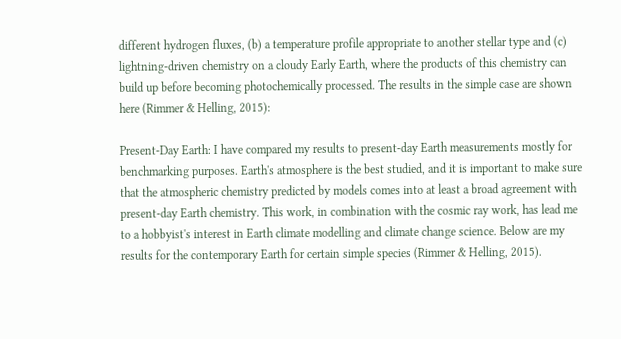different hydrogen fluxes, (b) a temperature profile appropriate to another stellar type and (c) lightning-driven chemistry on a cloudy Early Earth, where the products of this chemistry can build up before becoming photochemically processed. The results in the simple case are shown here (Rimmer & Helling, 2015):

Present-Day Earth: I have compared my results to present-day Earth measurements mostly for benchmarking purposes. Earth's atmosphere is the best studied, and it is important to make sure that the atmospheric chemistry predicted by models comes into at least a broad agreement with present-day Earth chemistry. This work, in combination with the cosmic ray work, has lead me to a hobbyist's interest in Earth climate modelling and climate change science. Below are my results for the contemporary Earth for certain simple species (Rimmer & Helling, 2015).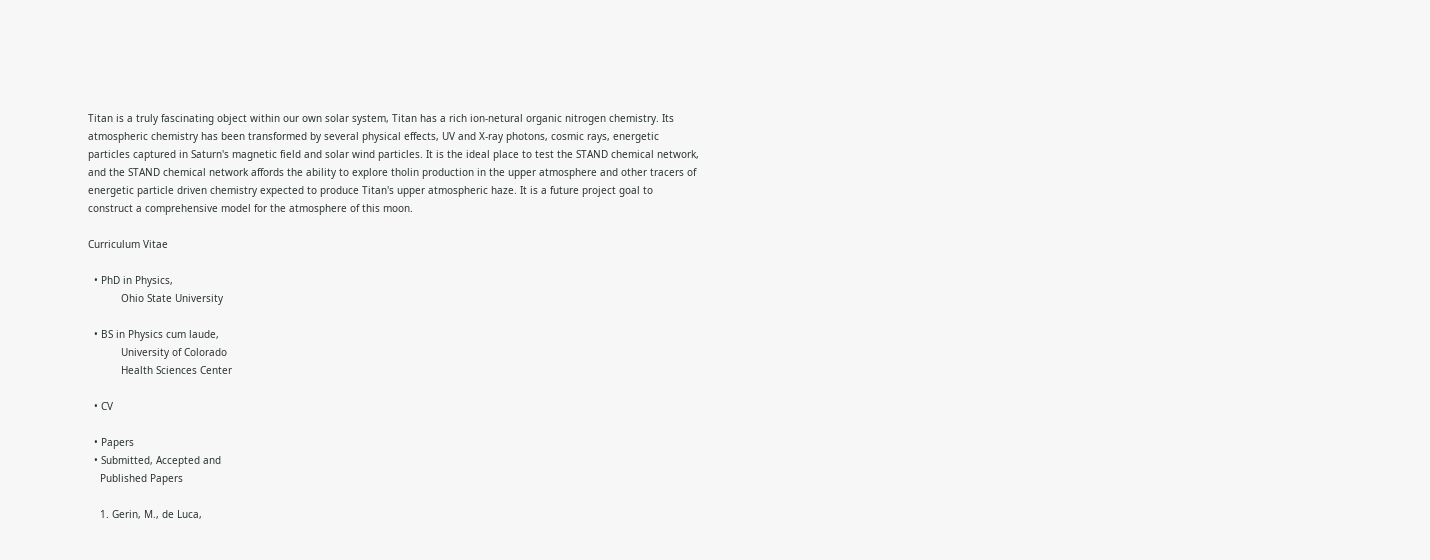Titan is a truly fascinating object within our own solar system, Titan has a rich ion-netural organic nitrogen chemistry. Its atmospheric chemistry has been transformed by several physical effects, UV and X-ray photons, cosmic rays, energetic particles captured in Saturn's magnetic field and solar wind particles. It is the ideal place to test the STAND chemical network, and the STAND chemical network affords the ability to explore tholin production in the upper atmosphere and other tracers of energetic particle driven chemistry expected to produce Titan's upper atmospheric haze. It is a future project goal to construct a comprehensive model for the atmosphere of this moon.

Curriculum Vitae

  • PhD in Physics,
           Ohio State University

  • BS in Physics cum laude,
           University of Colorado
           Health Sciences Center

  • CV

  • Papers
  • Submitted, Accepted and
    Published Papers

    1. Gerin, M., de Luca,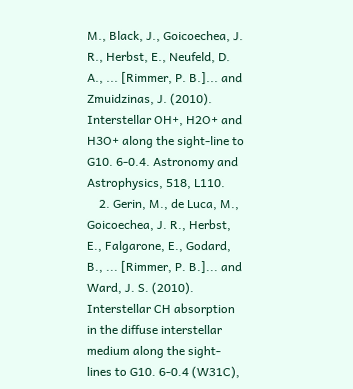M., Black, J., Goicoechea, J. R., Herbst, E., Neufeld, D. A., ... [Rimmer, P. B.]... and Zmuidzinas, J. (2010). Interstellar OH+, H2O+ and H3O+ along the sight-line to G10. 6-0.4. Astronomy and Astrophysics, 518, L110.
    2. Gerin, M., de Luca, M., Goicoechea, J. R., Herbst, E., Falgarone, E., Godard, B., ... [Rimmer, P. B.]... and Ward, J. S. (2010). Interstellar CH absorption in the diffuse interstellar medium along the sight-lines to G10. 6-0.4 (W31C),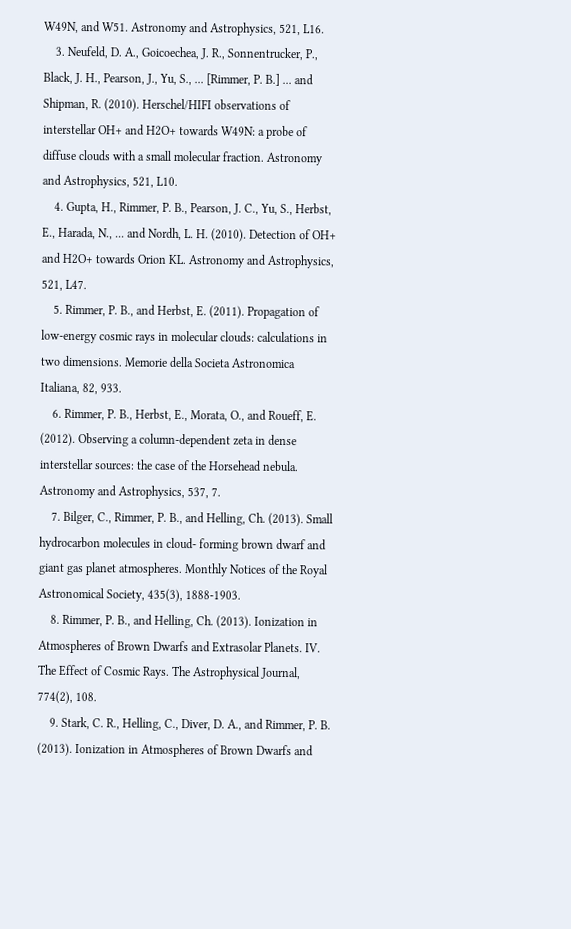W49N, and W51. Astronomy and Astrophysics, 521, L16.
    3. Neufeld, D. A., Goicoechea, J. R., Sonnentrucker, P., Black, J. H., Pearson, J., Yu, S., ... [Rimmer, P. B.] ... and Shipman, R. (2010). Herschel/HIFI observations of interstellar OH+ and H2O+ towards W49N: a probe of diffuse clouds with a small molecular fraction. Astronomy and Astrophysics, 521, L10.
    4. Gupta, H., Rimmer, P. B., Pearson, J. C., Yu, S., Herbst, E., Harada, N., ... and Nordh, L. H. (2010). Detection of OH+ and H2O+ towards Orion KL. Astronomy and Astrophysics, 521, L47.
    5. Rimmer, P. B., and Herbst, E. (2011). Propagation of low-energy cosmic rays in molecular clouds: calculations in two dimensions. Memorie della Societa Astronomica Italiana, 82, 933.
    6. Rimmer, P. B., Herbst, E., Morata, O., and Roueff, E. (2012). Observing a column-dependent zeta in dense interstellar sources: the case of the Horsehead nebula. Astronomy and Astrophysics, 537, 7.
    7. Bilger, C., Rimmer, P. B., and Helling, Ch. (2013). Small hydrocarbon molecules in cloud- forming brown dwarf and giant gas planet atmospheres. Monthly Notices of the Royal Astronomical Society, 435(3), 1888-1903.
    8. Rimmer, P. B., and Helling, Ch. (2013). Ionization in Atmospheres of Brown Dwarfs and Extrasolar Planets. IV. The Effect of Cosmic Rays. The Astrophysical Journal, 774(2), 108.
    9. Stark, C. R., Helling, C., Diver, D. A., and Rimmer, P. B. (2013). Ionization in Atmospheres of Brown Dwarfs and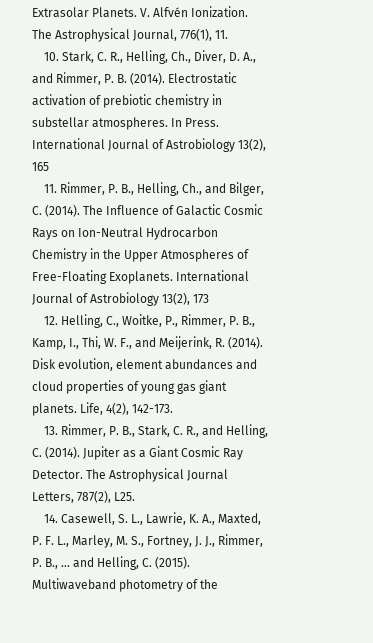Extrasolar Planets. V. Alfvén Ionization. The Astrophysical Journal, 776(1), 11.
    10. Stark, C. R., Helling, Ch., Diver, D. A., and Rimmer, P. B. (2014). Electrostatic activation of prebiotic chemistry in substellar atmospheres. In Press. International Journal of Astrobiology 13(2), 165
    11. Rimmer, P. B., Helling, Ch., and Bilger, C. (2014). The Influence of Galactic Cosmic Rays on Ion-Neutral Hydrocarbon Chemistry in the Upper Atmospheres of Free-Floating Exoplanets. International Journal of Astrobiology 13(2), 173
    12. Helling, C., Woitke, P., Rimmer, P. B., Kamp, I., Thi, W. F., and Meijerink, R. (2014). Disk evolution, element abundances and cloud properties of young gas giant planets. Life, 4(2), 142-173.
    13. Rimmer, P. B., Stark, C. R., and Helling, C. (2014). Jupiter as a Giant Cosmic Ray Detector. The Astrophysical Journal Letters, 787(2), L25.
    14. Casewell, S. L., Lawrie, K. A., Maxted, P. F. L., Marley, M. S., Fortney, J. J., Rimmer, P. B., ... and Helling, C. (2015). Multiwaveband photometry of the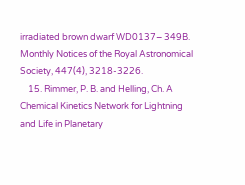irradiated brown dwarf WD0137− 349B. Monthly Notices of the Royal Astronomical Society, 447(4), 3218-3226.
    15. Rimmer, P. B. and Helling, Ch. A Chemical Kinetics Network for Lightning and Life in Planetary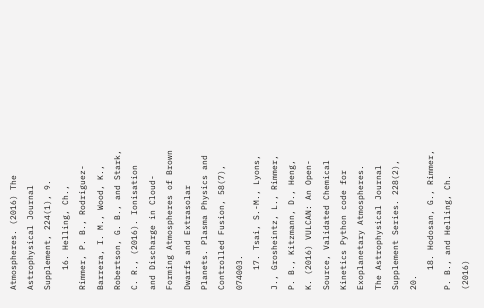Atmospheres. (2016) The Astrophysical Journal Supplement, 224(1), 9.
    16. Helling, Ch., Rimmer, P. B., Rodriguez-Barrera, I. M., Wood, K., Robertson, G. B., and Stark, C. R., (2016). Ionisation and Discharge in Cloud-Forming Atmospheres of Brown Dwarfs and Extrasolar Planets. Plasma Physics and Controlled Fusion, 58(7), 074003.
    17. Tsai, S.-M., Lyons, J., Grosheintz, L., Rimmer, P. B., Kitzmann, D., Heng, K. (2016) VULCAN: An Open-Source, Validated Chemical Kinetics Python code for Exoplanetary Atmospheres. The Astrophysical Journal Supplement Series. 228(2), 20.
    18. Hodosan, G., Rimmer, P. B., and Helling, Ch. (2016)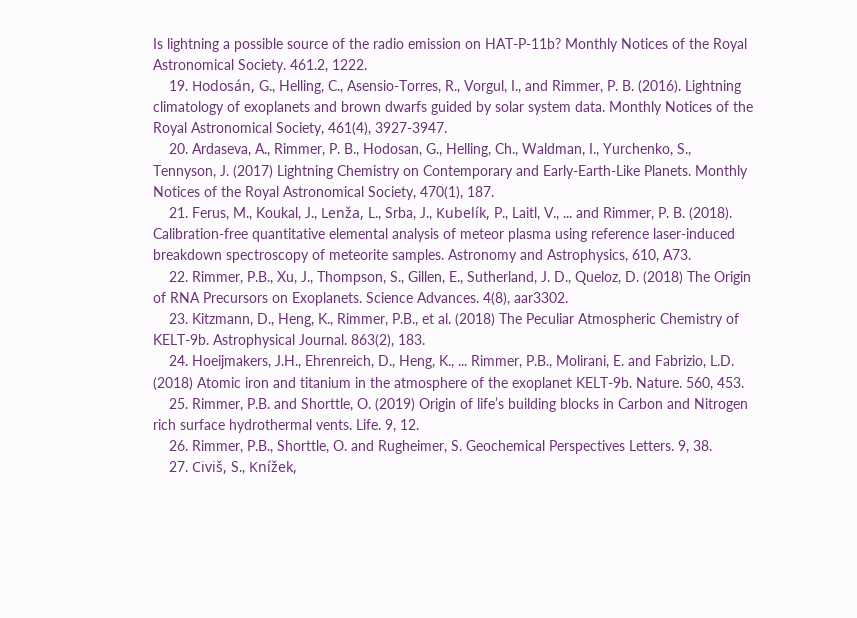Is lightning a possible source of the radio emission on HAT-P-11b? Monthly Notices of the Royal Astronomical Society. 461.2, 1222.
    19. Hodosán, G., Helling, C., Asensio-Torres, R., Vorgul, I., and Rimmer, P. B. (2016). Lightning climatology of exoplanets and brown dwarfs guided by solar system data. Monthly Notices of the Royal Astronomical Society, 461(4), 3927-3947.
    20. Ardaseva, A., Rimmer, P. B., Hodosan, G., Helling, Ch., Waldman, I., Yurchenko, S., Tennyson, J. (2017) Lightning Chemistry on Contemporary and Early-Earth-Like Planets. Monthly Notices of the Royal Astronomical Society, 470(1), 187.
    21. Ferus, M., Koukal, J., Lenža, L., Srba, J., Kubelík, P., Laitl, V., ... and Rimmer, P. B. (2018). Calibration-free quantitative elemental analysis of meteor plasma using reference laser-induced breakdown spectroscopy of meteorite samples. Astronomy and Astrophysics, 610, A73.
    22. Rimmer, P.B., Xu, J., Thompson, S., Gillen, E., Sutherland, J. D., Queloz, D. (2018) The Origin of RNA Precursors on Exoplanets. Science Advances. 4(8), aar3302.
    23. Kitzmann, D., Heng, K., Rimmer, P.B., et al. (2018) The Peculiar Atmospheric Chemistry of KELT-9b. Astrophysical Journal. 863(2), 183.
    24. Hoeijmakers, J.H., Ehrenreich, D., Heng, K., ... Rimmer, P.B., Molirani, E. and Fabrizio, L.D. (2018) Atomic iron and titanium in the atmosphere of the exoplanet KELT-9b. Nature. 560, 453.
    25. Rimmer, P.B. and Shorttle, O. (2019) Origin of life’s building blocks in Carbon and Nitrogen rich surface hydrothermal vents. Life. 9, 12.
    26. Rimmer, P.B., Shorttle, O. and Rugheimer, S. Geochemical Perspectives Letters. 9, 38.
    27. Civiš, S., Knížek,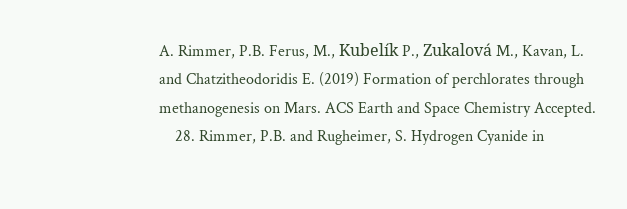A. Rimmer, P.B. Ferus, M., Kubelík P., Zukalová M., Kavan, L. and Chatzitheodoridis E. (2019) Formation of perchlorates through methanogenesis on Mars. ACS Earth and Space Chemistry Accepted.
    28. Rimmer, P.B. and Rugheimer, S. Hydrogen Cyanide in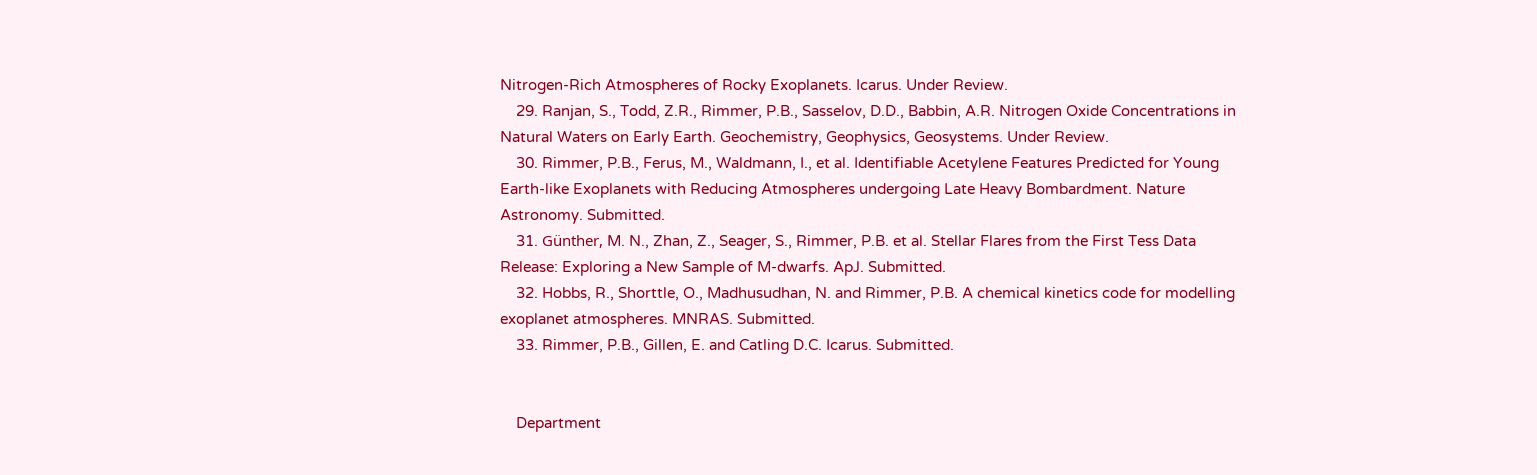Nitrogen-Rich Atmospheres of Rocky Exoplanets. Icarus. Under Review.
    29. Ranjan, S., Todd, Z.R., Rimmer, P.B., Sasselov, D.D., Babbin, A.R. Nitrogen Oxide Concentrations in Natural Waters on Early Earth. Geochemistry, Geophysics, Geosystems. Under Review.
    30. Rimmer, P.B., Ferus, M., Waldmann, I., et al. Identifiable Acetylene Features Predicted for Young Earth-like Exoplanets with Reducing Atmospheres undergoing Late Heavy Bombardment. Nature Astronomy. Submitted.
    31. Günther, M. N., Zhan, Z., Seager, S., Rimmer, P.B. et al. Stellar Flares from the First Tess Data Release: Exploring a New Sample of M-dwarfs. ApJ. Submitted.
    32. Hobbs, R., Shorttle, O., Madhusudhan, N. and Rimmer, P.B. A chemical kinetics code for modelling exoplanet atmospheres. MNRAS. Submitted.
    33. Rimmer, P.B., Gillen, E. and Catling D.C. Icarus. Submitted.


    Department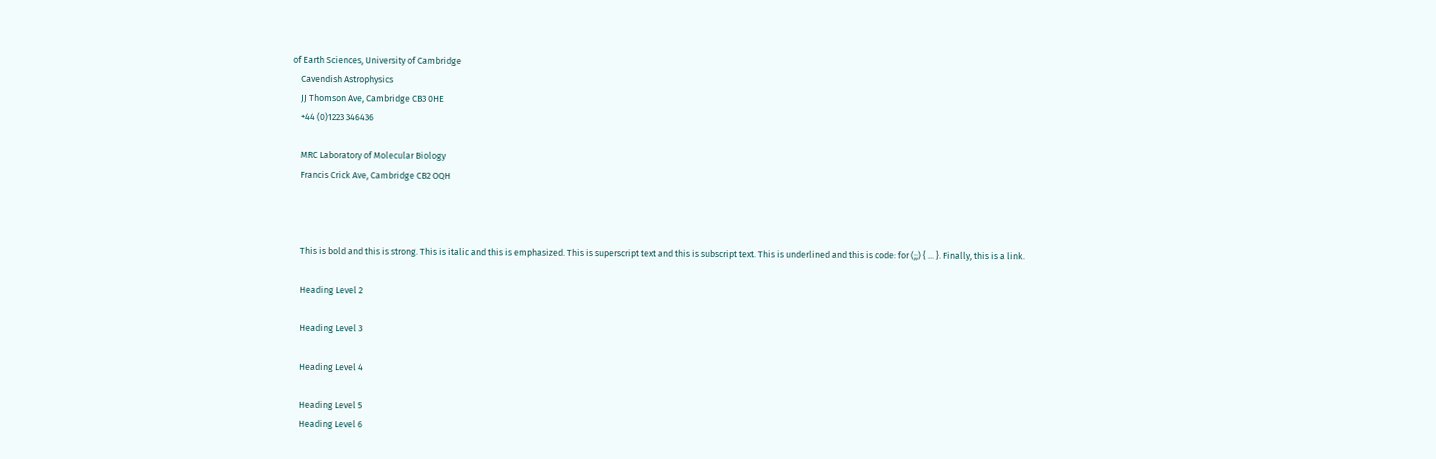of Earth Sciences, University of Cambridge
    Cavendish Astrophysics
    JJ Thomson Ave, Cambridge CB3 0HE
    +44 (0)1223 346436

    MRC Laboratory of Molecular Biology
    Francis Crick Ave, Cambridge CB2 OQH



    This is bold and this is strong. This is italic and this is emphasized. This is superscript text and this is subscript text. This is underlined and this is code: for (;;) { ... }. Finally, this is a link.

    Heading Level 2

    Heading Level 3

    Heading Level 4

    Heading Level 5
    Heading Level 6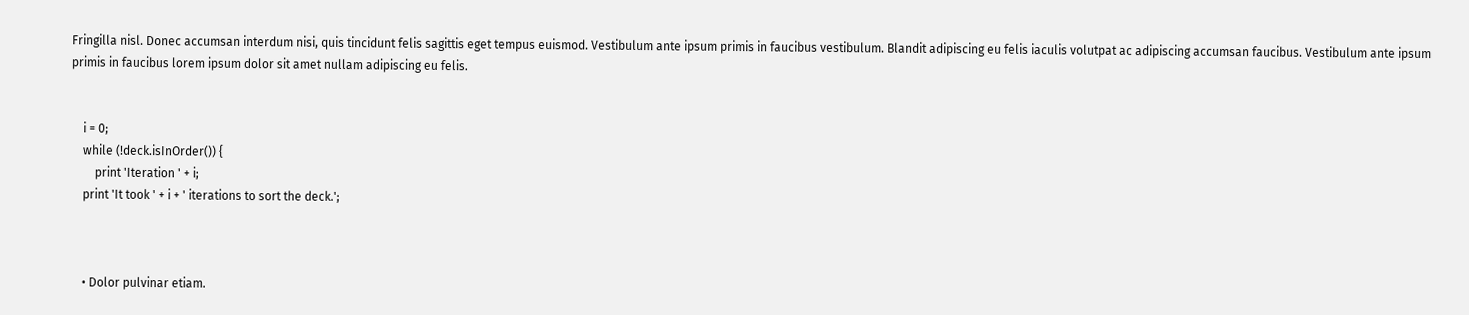Fringilla nisl. Donec accumsan interdum nisi, quis tincidunt felis sagittis eget tempus euismod. Vestibulum ante ipsum primis in faucibus vestibulum. Blandit adipiscing eu felis iaculis volutpat ac adipiscing accumsan faucibus. Vestibulum ante ipsum primis in faucibus lorem ipsum dolor sit amet nullam adipiscing eu felis.


    i = 0;
    while (!deck.isInOrder()) {
        print 'Iteration ' + i;
    print 'It took ' + i + ' iterations to sort the deck.';



    • Dolor pulvinar etiam.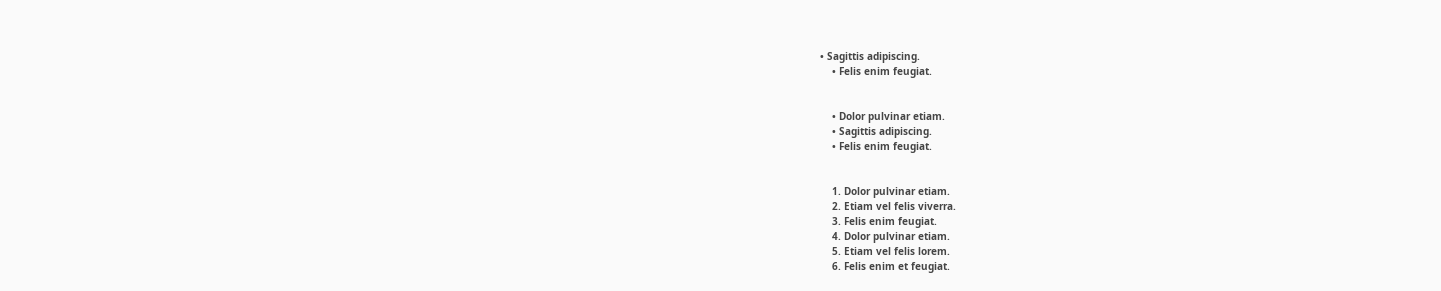• Sagittis adipiscing.
    • Felis enim feugiat.


    • Dolor pulvinar etiam.
    • Sagittis adipiscing.
    • Felis enim feugiat.


    1. Dolor pulvinar etiam.
    2. Etiam vel felis viverra.
    3. Felis enim feugiat.
    4. Dolor pulvinar etiam.
    5. Etiam vel felis lorem.
    6. Felis enim et feugiat.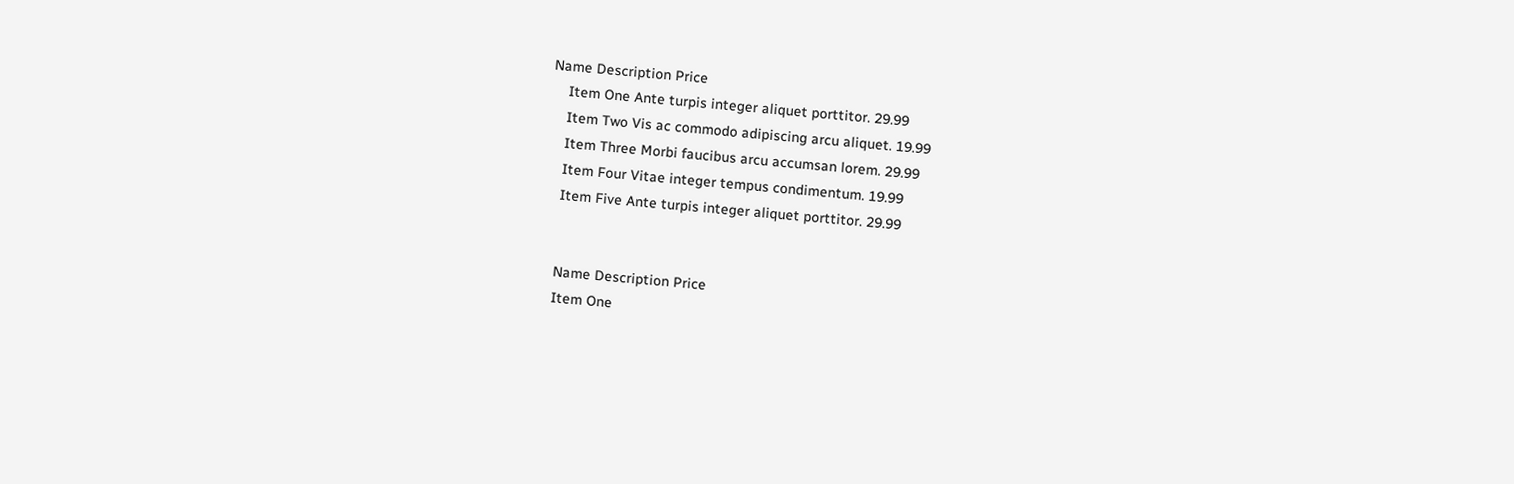Name Description Price
    Item One Ante turpis integer aliquet porttitor. 29.99
    Item Two Vis ac commodo adipiscing arcu aliquet. 19.99
    Item Three Morbi faucibus arcu accumsan lorem. 29.99
    Item Four Vitae integer tempus condimentum. 19.99
    Item Five Ante turpis integer aliquet porttitor. 29.99


    Name Description Price
    Item One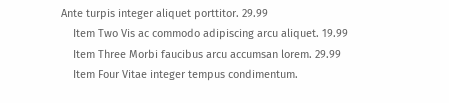Ante turpis integer aliquet porttitor. 29.99
    Item Two Vis ac commodo adipiscing arcu aliquet. 19.99
    Item Three Morbi faucibus arcu accumsan lorem. 29.99
    Item Four Vitae integer tempus condimentum.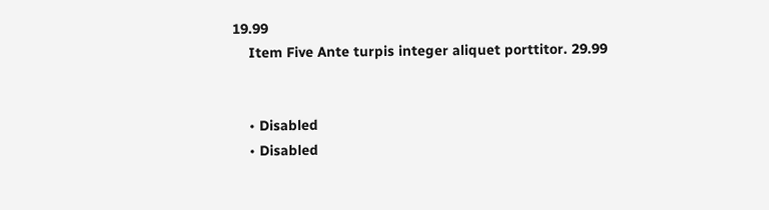19.99
    Item Five Ante turpis integer aliquet porttitor. 29.99


    • Disabled
    • Disabled